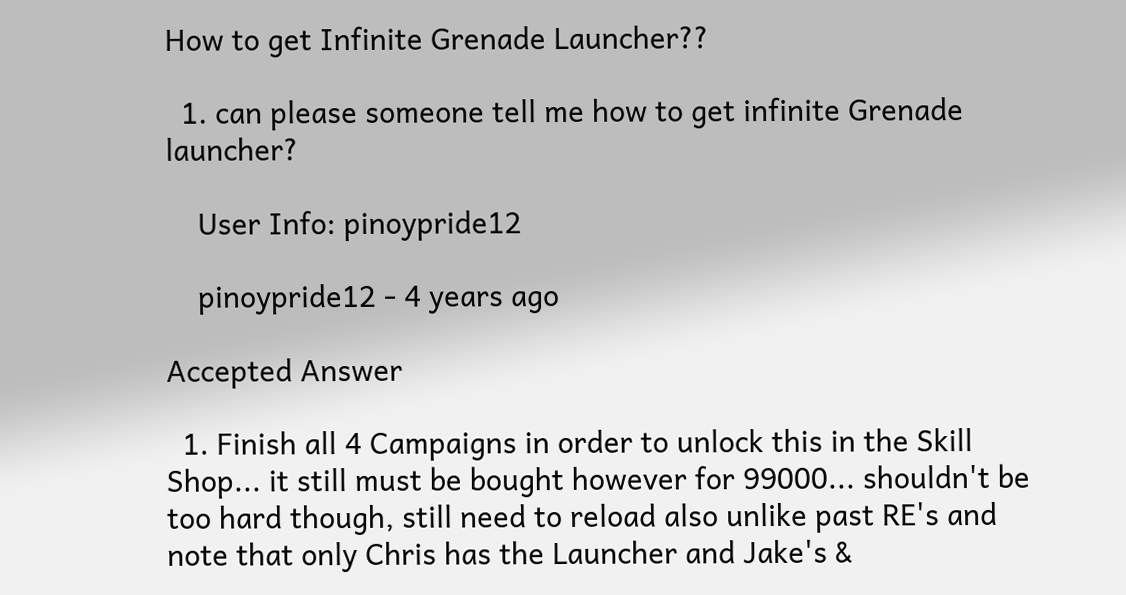How to get Infinite Grenade Launcher??

  1. can please someone tell me how to get infinite Grenade launcher?

    User Info: pinoypride12

    pinoypride12 - 4 years ago

Accepted Answer

  1. Finish all 4 Campaigns in order to unlock this in the Skill Shop... it still must be bought however for 99000... shouldn't be too hard though, still need to reload also unlike past RE's and note that only Chris has the Launcher and Jake's &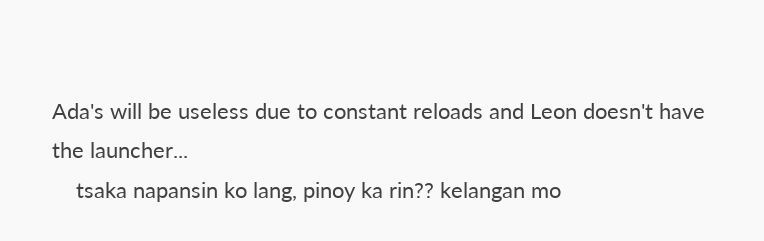Ada's will be useless due to constant reloads and Leon doesn't have the launcher...
    tsaka napansin ko lang, pinoy ka rin?? kelangan mo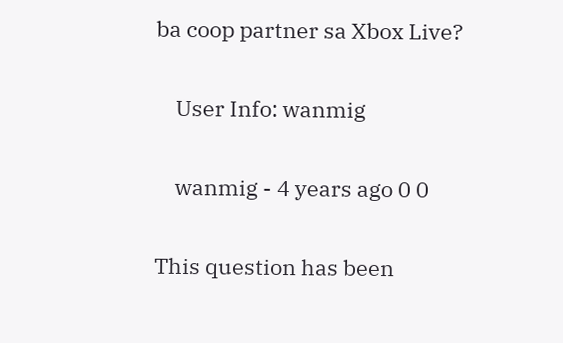ba coop partner sa Xbox Live?

    User Info: wanmig

    wanmig - 4 years ago 0 0

This question has been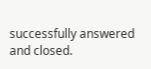successfully answered and closed.